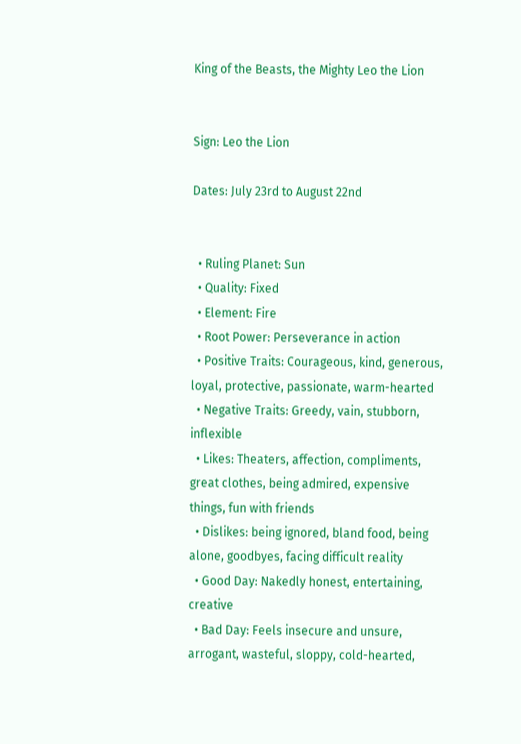King of the Beasts, the Mighty Leo the Lion


Sign: Leo the Lion

Dates: July 23rd to August 22nd


  • Ruling Planet: Sun
  • Quality: Fixed
  • Element: Fire
  • Root Power: Perseverance in action
  • Positive Traits: Courageous, kind, generous, loyal, protective, passionate, warm-hearted
  • Negative Traits: Greedy, vain, stubborn, inflexible
  • Likes: Theaters, affection, compliments, great clothes, being admired, expensive things, fun with friends
  • Dislikes: being ignored, bland food, being alone, goodbyes, facing difficult reality
  • Good Day: Nakedly honest, entertaining, creative
  • Bad Day: Feels insecure and unsure, arrogant, wasteful, sloppy, cold-hearted,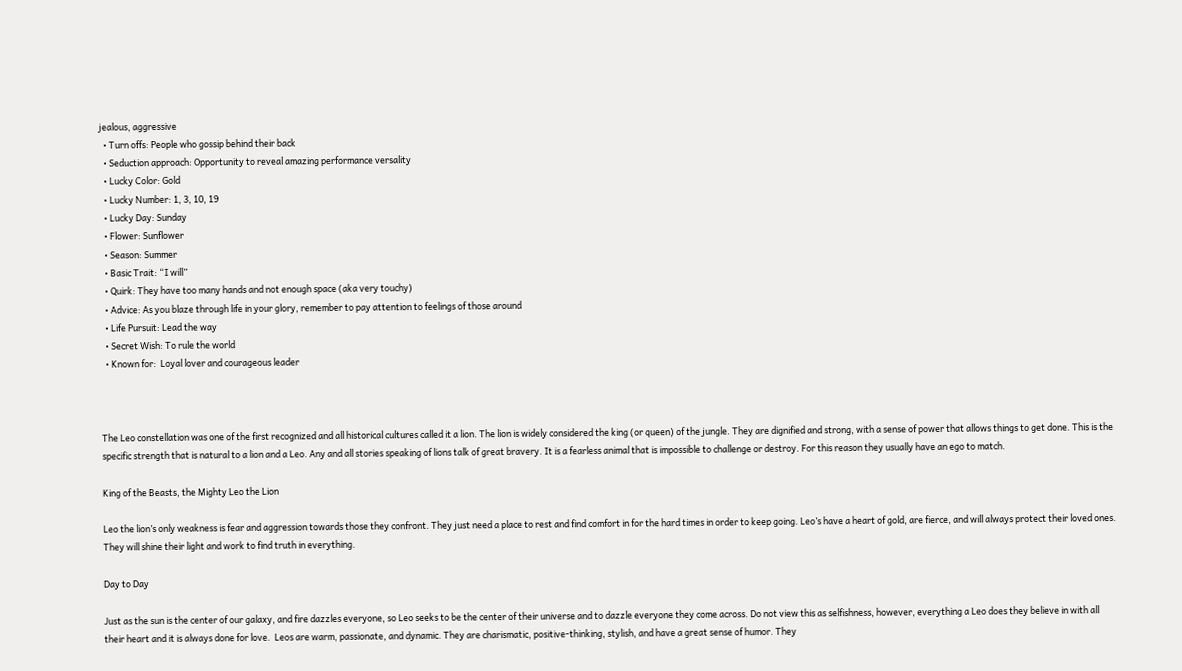jealous, aggressive
  • Turn offs: People who gossip behind their back
  • Seduction approach: Opportunity to reveal amazing performance versality
  • Lucky Color: Gold
  • Lucky Number: 1, 3, 10, 19
  • Lucky Day: Sunday
  • Flower: Sunflower
  • Season: Summer
  • Basic Trait: “I will”
  • Quirk: They have too many hands and not enough space (aka very touchy)
  • Advice: As you blaze through life in your glory, remember to pay attention to feelings of those around
  • Life Pursuit: Lead the way
  • Secret Wish: To rule the world
  • Known for:  Loyal lover and courageous leader



The Leo constellation was one of the first recognized and all historical cultures called it a lion. The lion is widely considered the king (or queen) of the jungle. They are dignified and strong, with a sense of power that allows things to get done. This is the specific strength that is natural to a lion and a Leo. Any and all stories speaking of lions talk of great bravery. It is a fearless animal that is impossible to challenge or destroy. For this reason they usually have an ego to match.

King of the Beasts, the Mighty Leo the Lion

Leo the lion’s only weakness is fear and aggression towards those they confront. They just need a place to rest and find comfort in for the hard times in order to keep going. Leo’s have a heart of gold, are fierce, and will always protect their loved ones. They will shine their light and work to find truth in everything.

Day to Day

Just as the sun is the center of our galaxy, and fire dazzles everyone, so Leo seeks to be the center of their universe and to dazzle everyone they come across. Do not view this as selfishness, however, everything a Leo does they believe in with all their heart and it is always done for love.  Leos are warm, passionate, and dynamic. They are charismatic, positive-thinking, stylish, and have a great sense of humor. They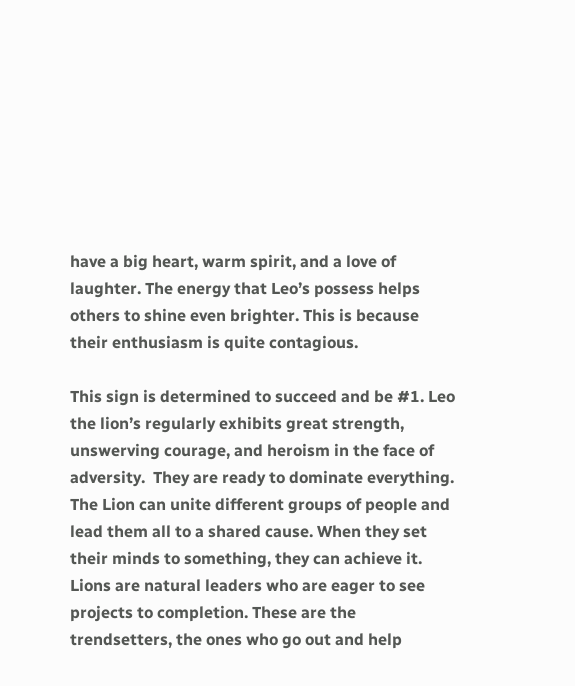have a big heart, warm spirit, and a love of laughter. The energy that Leo’s possess helps others to shine even brighter. This is because their enthusiasm is quite contagious.

This sign is determined to succeed and be #1. Leo the lion’s regularly exhibits great strength, unswerving courage, and heroism in the face of adversity.  They are ready to dominate everything. The Lion can unite different groups of people and lead them all to a shared cause. When they set their minds to something, they can achieve it. Lions are natural leaders who are eager to see projects to completion. These are the trendsetters, the ones who go out and help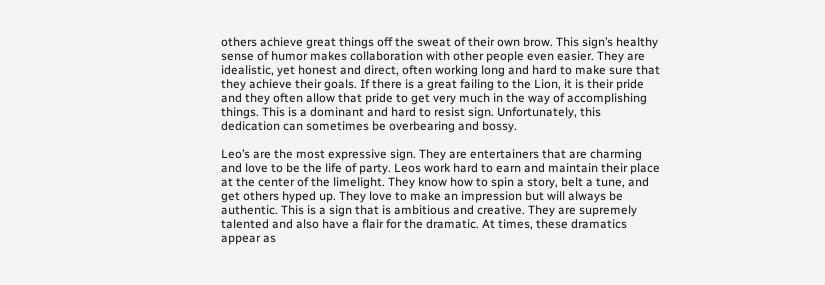others achieve great things off the sweat of their own brow. This sign’s healthy sense of humor makes collaboration with other people even easier. They are idealistic, yet honest and direct, often working long and hard to make sure that they achieve their goals. If there is a great failing to the Lion, it is their pride and they often allow that pride to get very much in the way of accomplishing things. This is a dominant and hard to resist sign. Unfortunately, this dedication can sometimes be overbearing and bossy.

Leo’s are the most expressive sign. They are entertainers that are charming and love to be the life of party. Leos work hard to earn and maintain their place at the center of the limelight. They know how to spin a story, belt a tune, and get others hyped up. They love to make an impression but will always be authentic. This is a sign that is ambitious and creative. They are supremely talented and also have a flair for the dramatic. At times, these dramatics appear as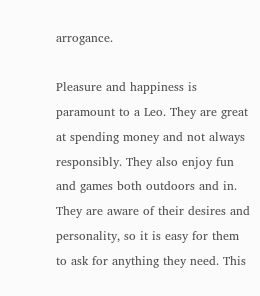arrogance.

Pleasure and happiness is paramount to a Leo. They are great at spending money and not always responsibly. They also enjoy fun and games both outdoors and in. They are aware of their desires and personality, so it is easy for them to ask for anything they need. This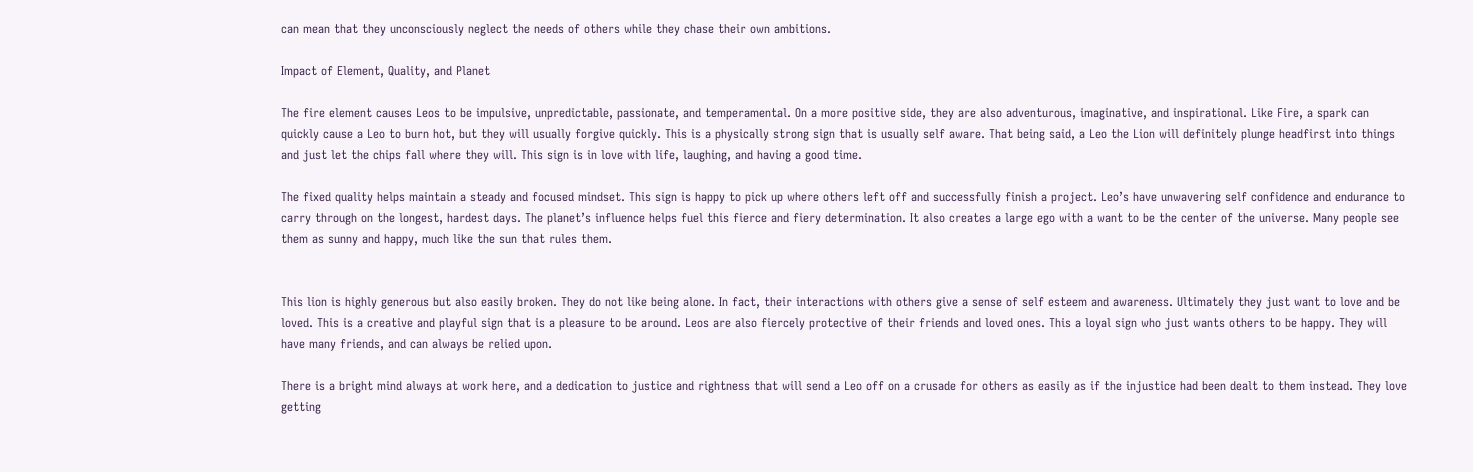can mean that they unconsciously neglect the needs of others while they chase their own ambitions.

Impact of Element, Quality, and Planet

The fire element causes Leos to be impulsive, unpredictable, passionate, and temperamental. On a more positive side, they are also adventurous, imaginative, and inspirational. Like Fire, a spark can quickly cause a Leo to burn hot, but they will usually forgive quickly. This is a physically strong sign that is usually self aware. That being said, a Leo the Lion will definitely plunge headfirst into things and just let the chips fall where they will. This sign is in love with life, laughing, and having a good time.

The fixed quality helps maintain a steady and focused mindset. This sign is happy to pick up where others left off and successfully finish a project. Leo’s have unwavering self confidence and endurance to carry through on the longest, hardest days. The planet’s influence helps fuel this fierce and fiery determination. It also creates a large ego with a want to be the center of the universe. Many people see them as sunny and happy, much like the sun that rules them.


This lion is highly generous but also easily broken. They do not like being alone. In fact, their interactions with others give a sense of self esteem and awareness. Ultimately they just want to love and be loved. This is a creative and playful sign that is a pleasure to be around. Leos are also fiercely protective of their friends and loved ones. This a loyal sign who just wants others to be happy. They will have many friends, and can always be relied upon.

There is a bright mind always at work here, and a dedication to justice and rightness that will send a Leo off on a crusade for others as easily as if the injustice had been dealt to them instead. They love getting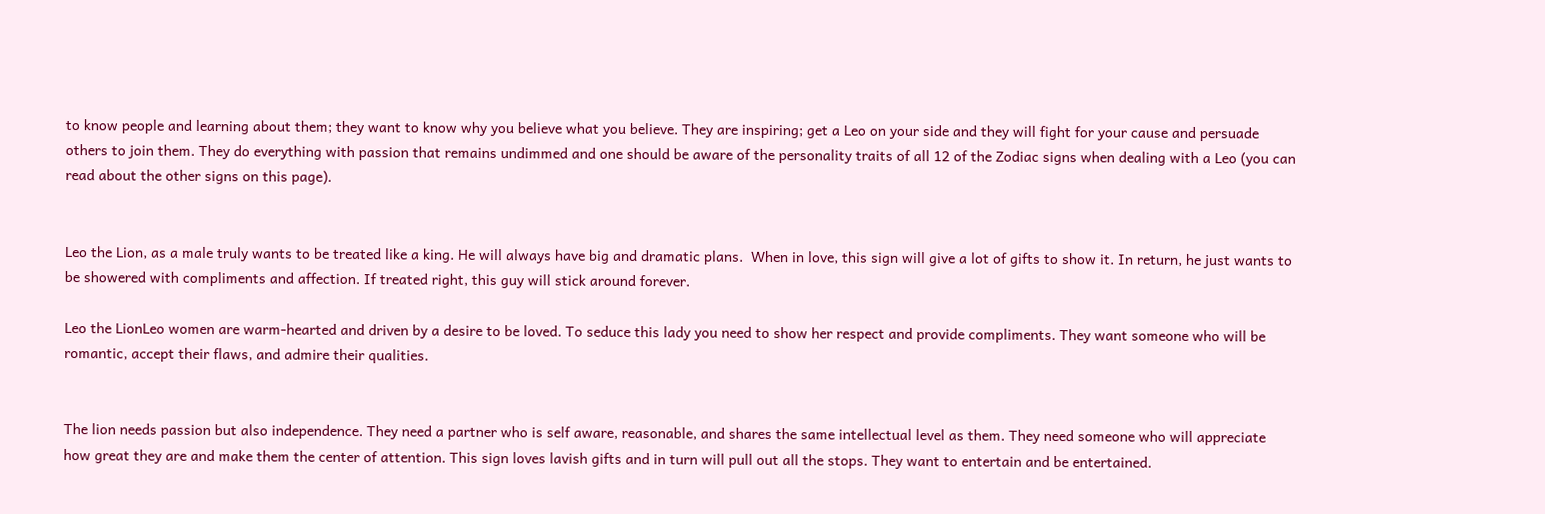to know people and learning about them; they want to know why you believe what you believe. They are inspiring; get a Leo on your side and they will fight for your cause and persuade others to join them. They do everything with passion that remains undimmed and one should be aware of the personality traits of all 12 of the Zodiac signs when dealing with a Leo (you can read about the other signs on this page).


Leo the Lion, as a male truly wants to be treated like a king. He will always have big and dramatic plans.  When in love, this sign will give a lot of gifts to show it. In return, he just wants to be showered with compliments and affection. If treated right, this guy will stick around forever.

Leo the LionLeo women are warm-hearted and driven by a desire to be loved. To seduce this lady you need to show her respect and provide compliments. They want someone who will be romantic, accept their flaws, and admire their qualities.


The lion needs passion but also independence. They need a partner who is self aware, reasonable, and shares the same intellectual level as them. They need someone who will appreciate how great they are and make them the center of attention. This sign loves lavish gifts and in turn will pull out all the stops. They want to entertain and be entertained.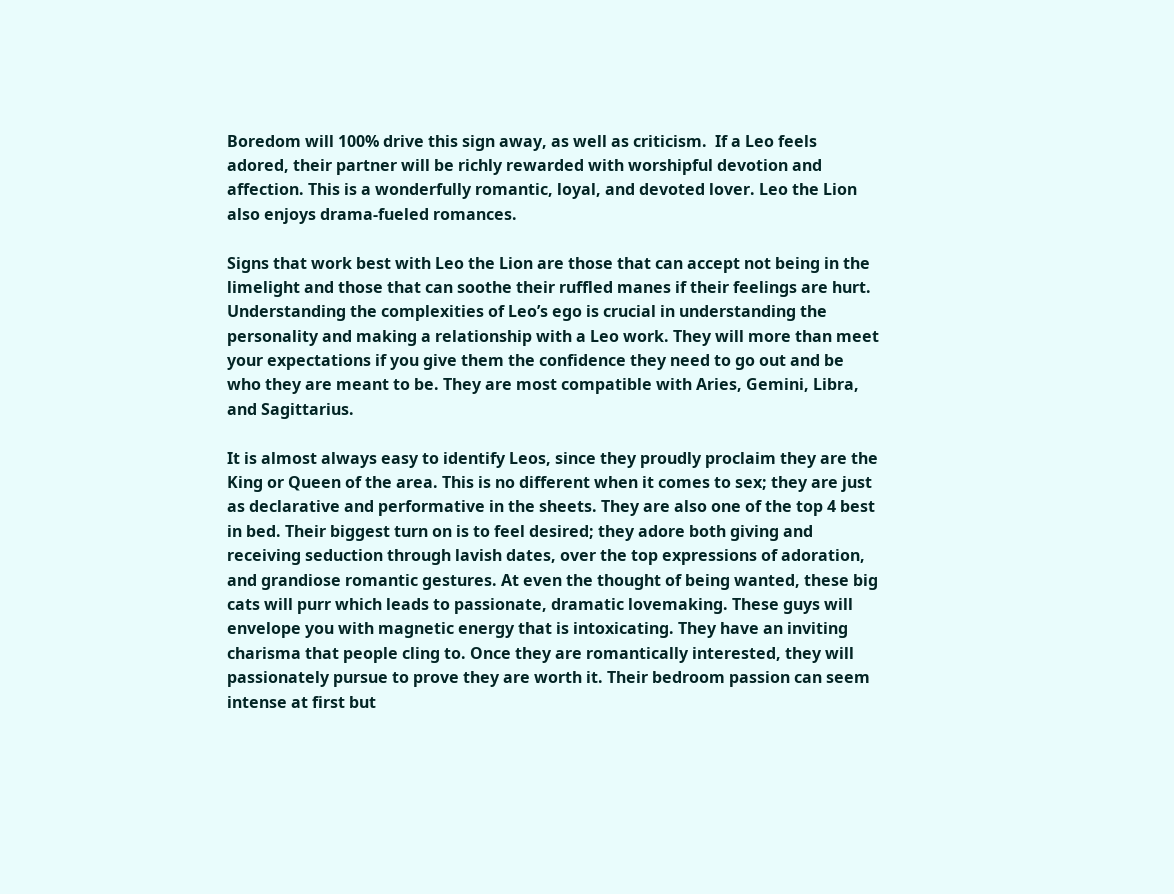Boredom will 100% drive this sign away, as well as criticism.  If a Leo feels adored, their partner will be richly rewarded with worshipful devotion and affection. This is a wonderfully romantic, loyal, and devoted lover. Leo the Lion also enjoys drama-fueled romances.

Signs that work best with Leo the Lion are those that can accept not being in the limelight and those that can soothe their ruffled manes if their feelings are hurt. Understanding the complexities of Leo’s ego is crucial in understanding the personality and making a relationship with a Leo work. They will more than meet your expectations if you give them the confidence they need to go out and be who they are meant to be. They are most compatible with Aries, Gemini, Libra, and Sagittarius.

It is almost always easy to identify Leos, since they proudly proclaim they are the King or Queen of the area. This is no different when it comes to sex; they are just as declarative and performative in the sheets. They are also one of the top 4 best in bed. Their biggest turn on is to feel desired; they adore both giving and receiving seduction through lavish dates, over the top expressions of adoration, and grandiose romantic gestures. At even the thought of being wanted, these big cats will purr which leads to passionate, dramatic lovemaking. These guys will envelope you with magnetic energy that is intoxicating. They have an inviting charisma that people cling to. Once they are romantically interested, they will passionately pursue to prove they are worth it. Their bedroom passion can seem intense at first but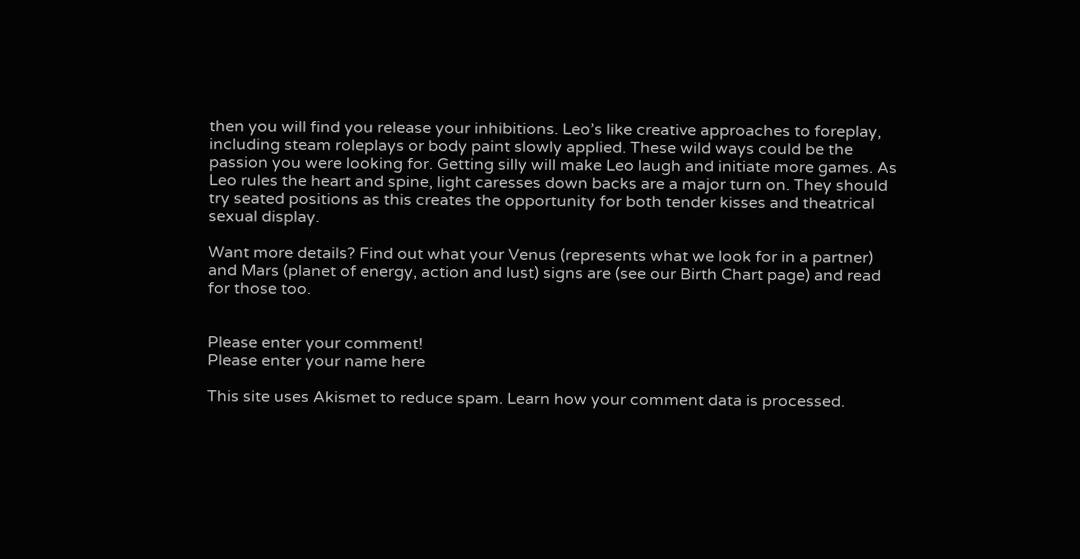then you will find you release your inhibitions. Leo’s like creative approaches to foreplay, including steam roleplays or body paint slowly applied. These wild ways could be the passion you were looking for. Getting silly will make Leo laugh and initiate more games. As Leo rules the heart and spine, light caresses down backs are a major turn on. They should try seated positions as this creates the opportunity for both tender kisses and theatrical sexual display.

Want more details? Find out what your Venus (represents what we look for in a partner) and Mars (planet of energy, action and lust) signs are (see our Birth Chart page) and read for those too.


Please enter your comment!
Please enter your name here

This site uses Akismet to reduce spam. Learn how your comment data is processed.